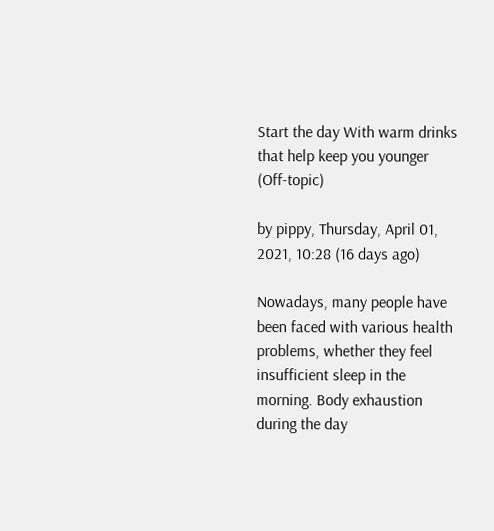Start the day With warm drinks that help keep you younger (Off-topic)

by pippy, Thursday, April 01, 2021, 10:28 (16 days ago)

Nowadays, many people have been faced with various health problems, whether they feel insufficient sleep in the morning. Body exhaustion during the day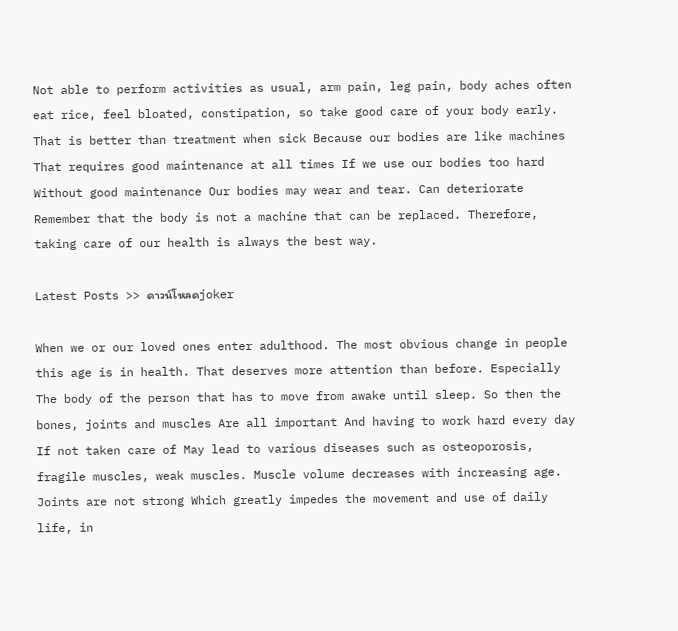Not able to perform activities as usual, arm pain, leg pain, body aches often eat rice, feel bloated, constipation, so take good care of your body early. That is better than treatment when sick Because our bodies are like machines That requires good maintenance at all times If we use our bodies too hard Without good maintenance Our bodies may wear and tear. Can deteriorate Remember that the body is not a machine that can be replaced. Therefore, taking care of our health is always the best way.

Latest Posts >> ดาวน์โหลดjoker

When we or our loved ones enter adulthood. The most obvious change in people this age is in health. That deserves more attention than before. Especially The body of the person that has to move from awake until sleep. So then the bones, joints and muscles Are all important And having to work hard every day If not taken care of May lead to various diseases such as osteoporosis, fragile muscles, weak muscles. Muscle volume decreases with increasing age. Joints are not strong Which greatly impedes the movement and use of daily life, in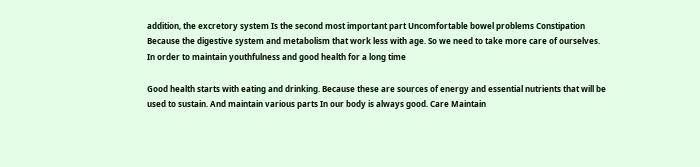addition, the excretory system Is the second most important part Uncomfortable bowel problems Constipation Because the digestive system and metabolism that work less with age. So we need to take more care of ourselves. In order to maintain youthfulness and good health for a long time

Good health starts with eating and drinking. Because these are sources of energy and essential nutrients that will be used to sustain. And maintain various parts In our body is always good. Care Maintain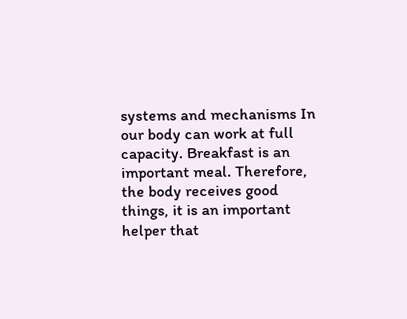systems and mechanisms In our body can work at full capacity. Breakfast is an important meal. Therefore, the body receives good things, it is an important helper that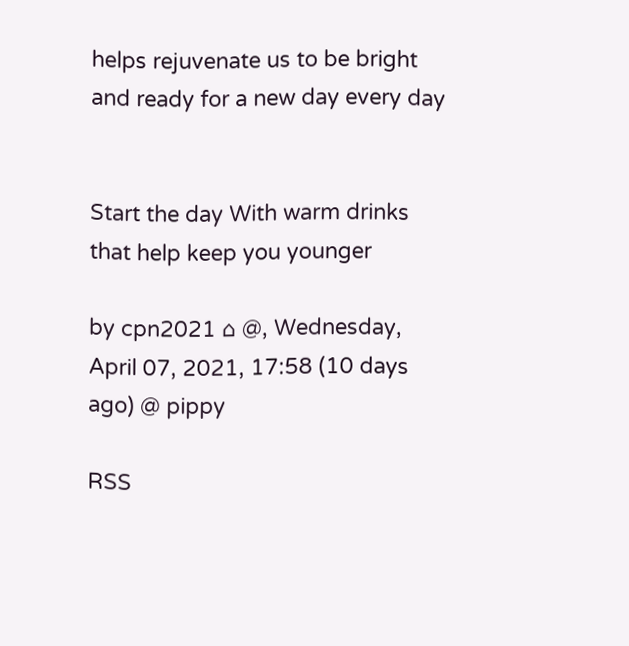helps rejuvenate us to be bright and ready for a new day every day


Start the day With warm drinks that help keep you younger

by cpn2021 ⌂ @, Wednesday, April 07, 2021, 17:58 (10 days ago) @ pippy

RSS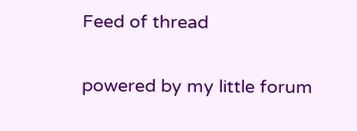Feed of thread

powered by my little forum